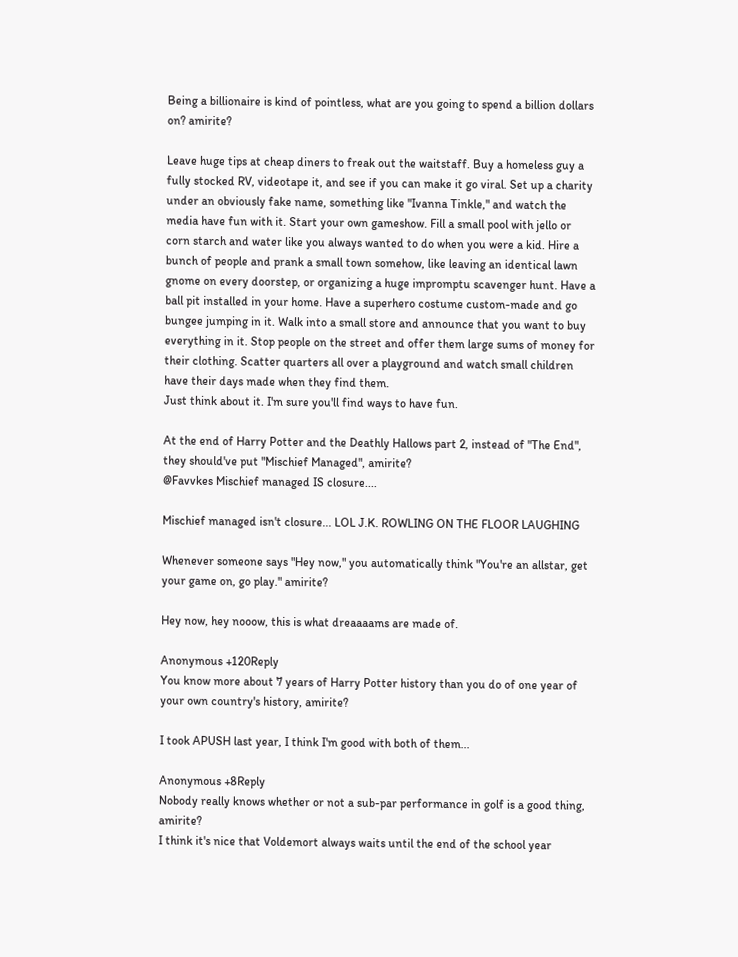Being a billionaire is kind of pointless, what are you going to spend a billion dollars on? amirite?

Leave huge tips at cheap diners to freak out the waitstaff. Buy a homeless guy a fully stocked RV, videotape it, and see if you can make it go viral. Set up a charity under an obviously fake name, something like "Ivanna Tinkle," and watch the media have fun with it. Start your own gameshow. Fill a small pool with jello or corn starch and water like you always wanted to do when you were a kid. Hire a bunch of people and prank a small town somehow, like leaving an identical lawn gnome on every doorstep, or organizing a huge impromptu scavenger hunt. Have a ball pit installed in your home. Have a superhero costume custom-made and go bungee jumping in it. Walk into a small store and announce that you want to buy everything in it. Stop people on the street and offer them large sums of money for their clothing. Scatter quarters all over a playground and watch small children have their days made when they find them.
Just think about it. I'm sure you'll find ways to have fun.

At the end of Harry Potter and the Deathly Hallows part 2, instead of "The End", they should've put "Mischief Managed", amirite?
@Favvkes Mischief managed IS closure....

Mischief managed isn't closure... LOL J.K. ROWLING ON THE FLOOR LAUGHING

Whenever someone says "Hey now," you automatically think "You're an allstar, get your game on, go play." amirite?

Hey now, hey nooow, this is what dreaaaams are made of.

Anonymous +120Reply
You know more about 7 years of Harry Potter history than you do of one year of your own country's history, amirite?

I took APUSH last year, I think I'm good with both of them...

Anonymous +8Reply
Nobody really knows whether or not a sub-par performance in golf is a good thing, amirite?
I think it's nice that Voldemort always waits until the end of the school year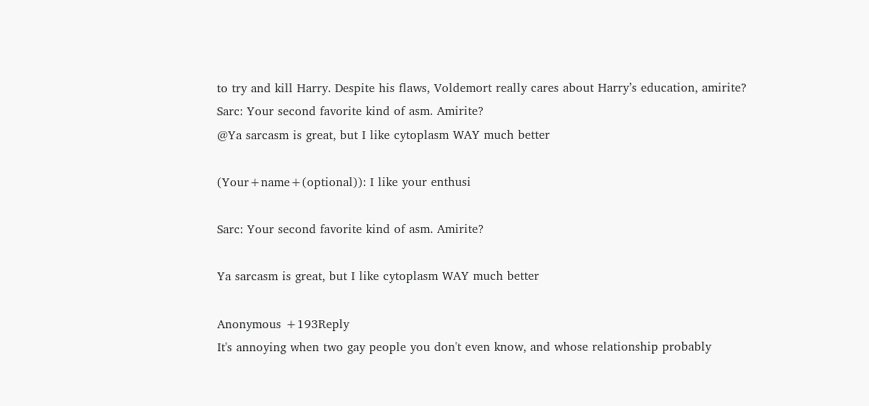to try and kill Harry. Despite his flaws, Voldemort really cares about Harry’s education, amirite?
Sarc: Your second favorite kind of asm. Amirite?
@Ya sarcasm is great, but I like cytoplasm WAY much better

(Your+name+(optional)): I like your enthusi

Sarc: Your second favorite kind of asm. Amirite?

Ya sarcasm is great, but I like cytoplasm WAY much better

Anonymous +193Reply
It's annoying when two gay people you don't even know, and whose relationship probably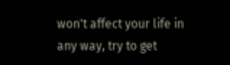won't affect your life in any way, try to get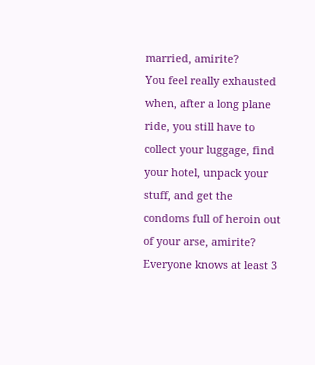married, amirite?
You feel really exhausted when, after a long plane ride, you still have to collect your luggage, find your hotel, unpack your stuff, and get the condoms full of heroin out of your arse, amirite?
Everyone knows at least 3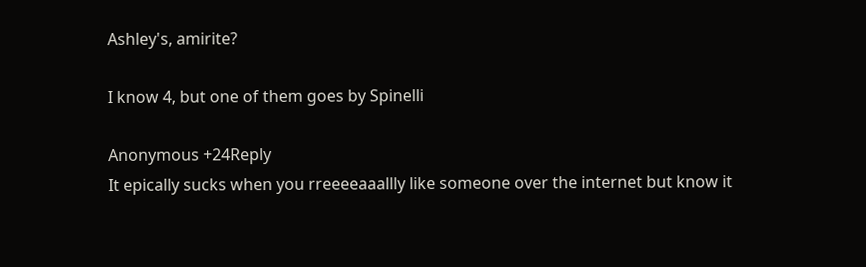Ashley's, amirite?

I know 4, but one of them goes by Spinelli

Anonymous +24Reply
It epically sucks when you rreeeeaaallly like someone over the internet but know it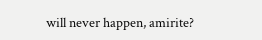will never happen, amirite?